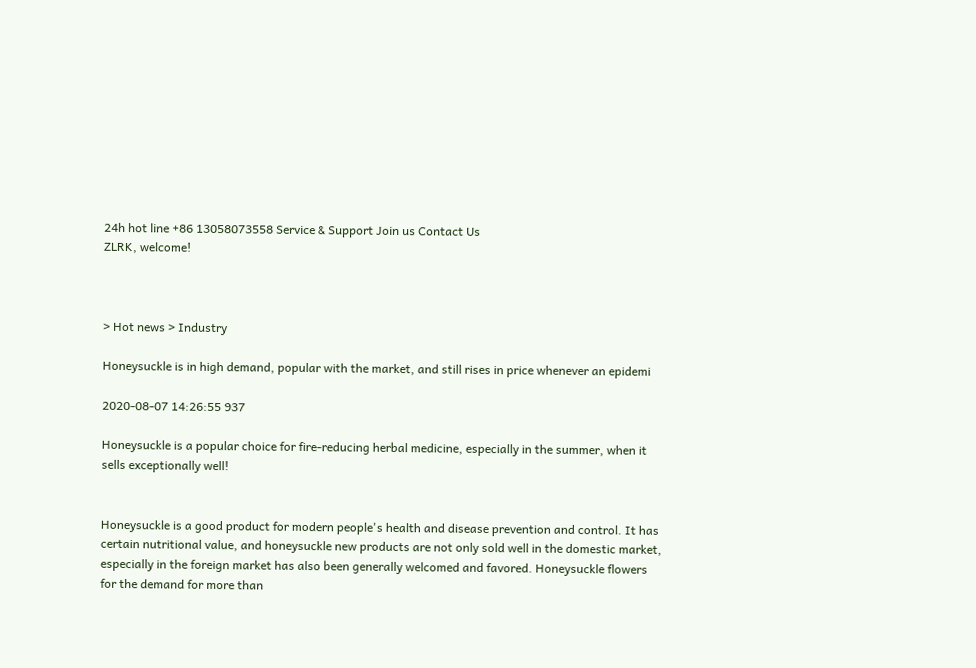24h hot line +86 13058073558 Service & Support Join us Contact Us
ZLRK, welcome!



> Hot news > Industry

Honeysuckle is in high demand, popular with the market, and still rises in price whenever an epidemi

2020-08-07 14:26:55 937

Honeysuckle is a popular choice for fire-reducing herbal medicine, especially in the summer, when it sells exceptionally well!


Honeysuckle is a good product for modern people's health and disease prevention and control. It has certain nutritional value, and honeysuckle new products are not only sold well in the domestic market, especially in the foreign market has also been generally welcomed and favored. Honeysuckle flowers for the demand for more than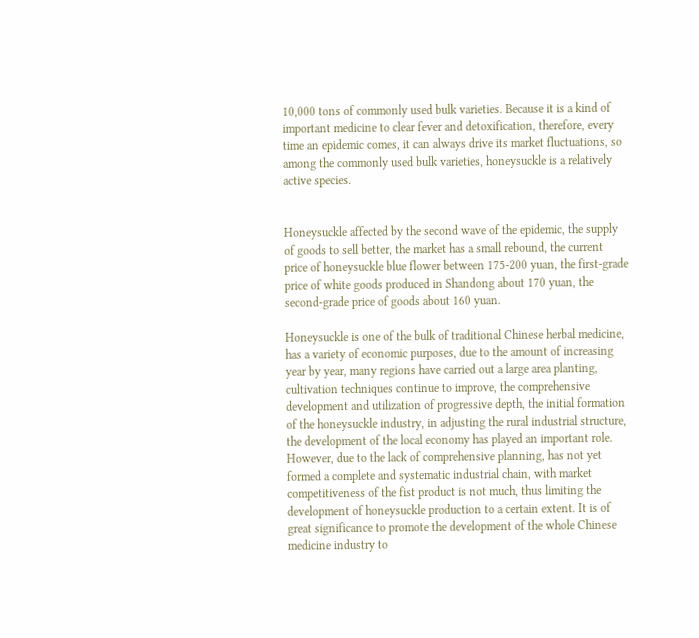10,000 tons of commonly used bulk varieties. Because it is a kind of important medicine to clear fever and detoxification, therefore, every time an epidemic comes, it can always drive its market fluctuations, so among the commonly used bulk varieties, honeysuckle is a relatively active species.


Honeysuckle affected by the second wave of the epidemic, the supply of goods to sell better, the market has a small rebound, the current price of honeysuckle blue flower between 175-200 yuan, the first-grade price of white goods produced in Shandong about 170 yuan, the second-grade price of goods about 160 yuan.

Honeysuckle is one of the bulk of traditional Chinese herbal medicine, has a variety of economic purposes, due to the amount of increasing year by year, many regions have carried out a large area planting, cultivation techniques continue to improve, the comprehensive development and utilization of progressive depth, the initial formation of the honeysuckle industry, in adjusting the rural industrial structure, the development of the local economy has played an important role. However, due to the lack of comprehensive planning, has not yet formed a complete and systematic industrial chain, with market competitiveness of the fist product is not much, thus limiting the development of honeysuckle production to a certain extent. It is of great significance to promote the development of the whole Chinese medicine industry to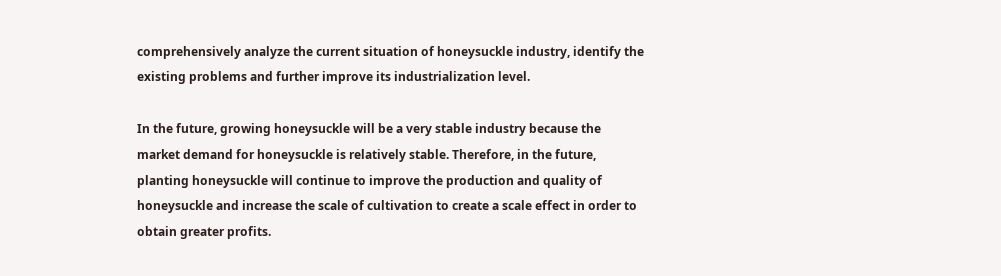comprehensively analyze the current situation of honeysuckle industry, identify the existing problems and further improve its industrialization level.

In the future, growing honeysuckle will be a very stable industry because the market demand for honeysuckle is relatively stable. Therefore, in the future, planting honeysuckle will continue to improve the production and quality of honeysuckle and increase the scale of cultivation to create a scale effect in order to obtain greater profits.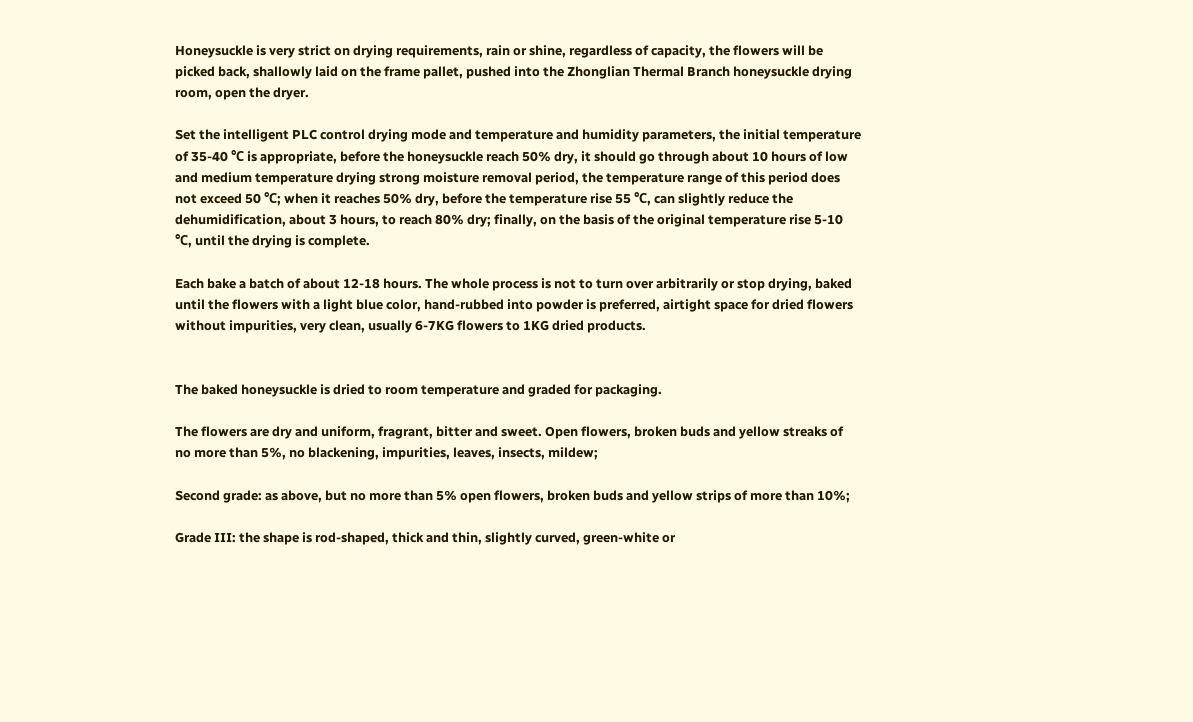Honeysuckle is very strict on drying requirements, rain or shine, regardless of capacity, the flowers will be picked back, shallowly laid on the frame pallet, pushed into the Zhonglian Thermal Branch honeysuckle drying room, open the dryer.

Set the intelligent PLC control drying mode and temperature and humidity parameters, the initial temperature of 35-40 ℃ is appropriate, before the honeysuckle reach 50% dry, it should go through about 10 hours of low and medium temperature drying strong moisture removal period, the temperature range of this period does not exceed 50 ℃; when it reaches 50% dry, before the temperature rise 55 ℃, can slightly reduce the dehumidification, about 3 hours, to reach 80% dry; finally, on the basis of the original temperature rise 5-10 ℃, until the drying is complete.

Each bake a batch of about 12-18 hours. The whole process is not to turn over arbitrarily or stop drying, baked until the flowers with a light blue color, hand-rubbed into powder is preferred, airtight space for dried flowers without impurities, very clean, usually 6-7KG flowers to 1KG dried products.


The baked honeysuckle is dried to room temperature and graded for packaging.

The flowers are dry and uniform, fragrant, bitter and sweet. Open flowers, broken buds and yellow streaks of no more than 5%, no blackening, impurities, leaves, insects, mildew;

Second grade: as above, but no more than 5% open flowers, broken buds and yellow strips of more than 10%;

Grade III: the shape is rod-shaped, thick and thin, slightly curved, green-white or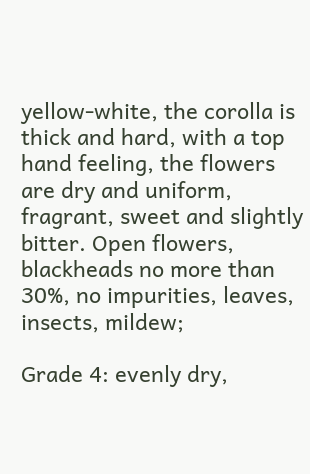yellow-white, the corolla is thick and hard, with a top hand feeling, the flowers are dry and uniform, fragrant, sweet and slightly bitter. Open flowers, blackheads no more than 30%, no impurities, leaves, insects, mildew;

Grade 4: evenly dry,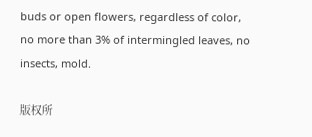buds or open flowers, regardless of color, no more than 3% of intermingled leaves, no insects, mold.

版权所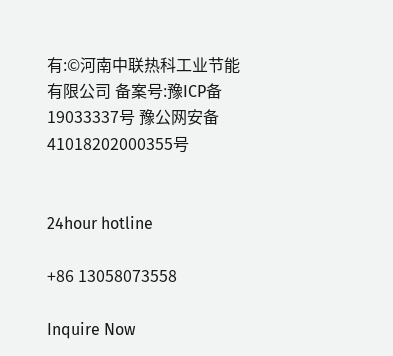有:©河南中联热科工业节能有限公司 备案号:豫ICP备19033337号 豫公网安备 41018202000355号


24hour hotline

+86 13058073558

Inquire Now